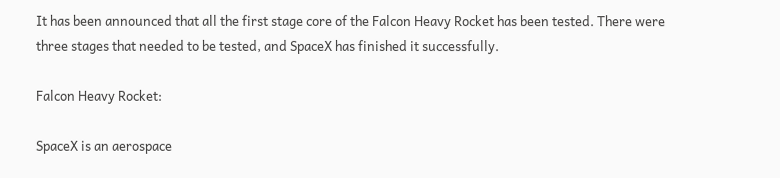It has been announced that all the first stage core of the Falcon Heavy Rocket has been tested. There were three stages that needed to be tested, and SpaceX has finished it successfully.

Falcon Heavy Rocket:

SpaceX is an aerospace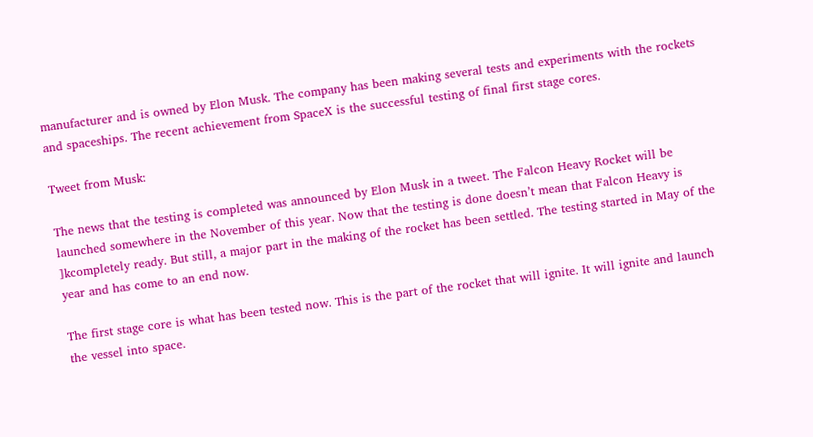manufacturer and is owned by Elon Musk. The company has been making several tests and experiments with the rockets and spaceships. The recent achievement from SpaceX is the successful testing of final first stage cores.

Tweet from Musk:

The news that the testing is completed was announced by Elon Musk in a tweet. The Falcon Heavy Rocket will be launched somewhere in the November of this year. Now that the testing is done doesn’t mean that Falcon Heavy is ]kcompletely ready. But still, a major part in the making of the rocket has been settled. The testing started in May of the year and has come to an end now.

The first stage core is what has been tested now. This is the part of the rocket that will ignite. It will ignite and launch the vessel into space.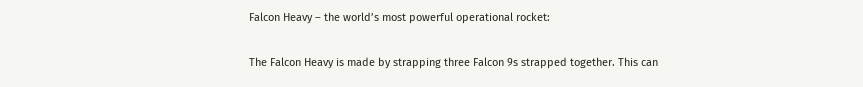Falcon Heavy – the world’s most powerful operational rocket:

The Falcon Heavy is made by strapping three Falcon 9s strapped together. This can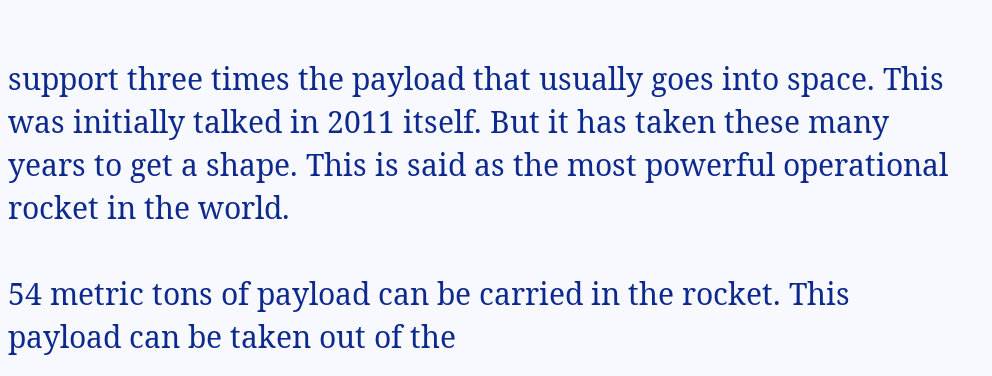support three times the payload that usually goes into space. This was initially talked in 2011 itself. But it has taken these many years to get a shape. This is said as the most powerful operational rocket in the world.

54 metric tons of payload can be carried in the rocket. This payload can be taken out of the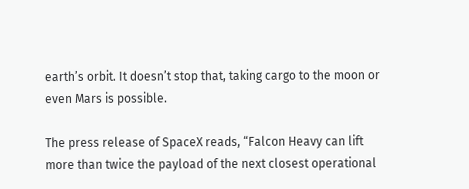earth’s orbit. It doesn’t stop that, taking cargo to the moon or even Mars is possible.

The press release of SpaceX reads, “Falcon Heavy can lift more than twice the payload of the next closest operational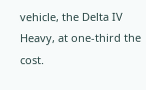vehicle, the Delta IV Heavy, at one-third the cost.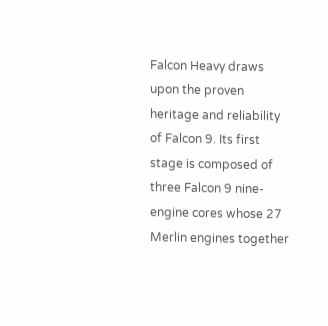Falcon Heavy draws upon the proven heritage and reliability of Falcon 9. Its first stage is composed of three Falcon 9 nine-engine cores whose 27 Merlin engines together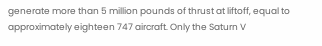generate more than 5 million pounds of thrust at liftoff, equal to approximately eighteen 747 aircraft. Only the Saturn V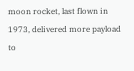moon rocket, last flown in 1973, delivered more payload to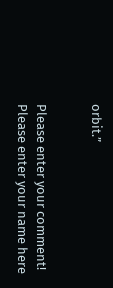orbit.”


Please enter your comment!
Please enter your name here